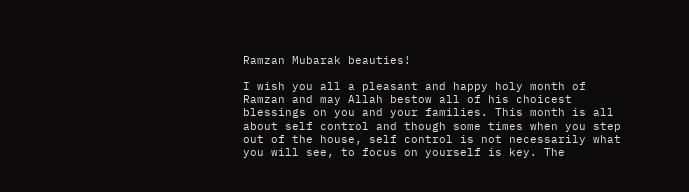Ramzan Mubarak beauties!

I wish you all a pleasant and happy holy month of Ramzan and may Allah bestow all of his choicest blessings on you and your families. This month is all about self control and though some times when you step out of the house, self control is not necessarily what you will see, to focus on yourself is key. The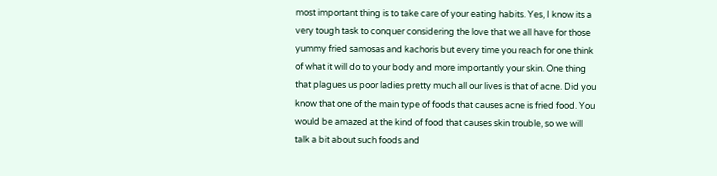most important thing is to take care of your eating habits. Yes, I know its a very tough task to conquer considering the love that we all have for those yummy fried samosas and kachoris but every time you reach for one think of what it will do to your body and more importantly your skin. One thing that plagues us poor ladies pretty much all our lives is that of acne. Did you know that one of the main type of foods that causes acne is fried food. You would be amazed at the kind of food that causes skin trouble, so we will talk a bit about such foods and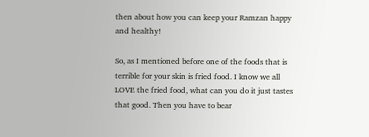then about how you can keep your Ramzan happy and healthy!

So, as I mentioned before one of the foods that is terrible for your skin is fried food. I know we all LOVE the fried food, what can you do it just tastes that good. Then you have to bear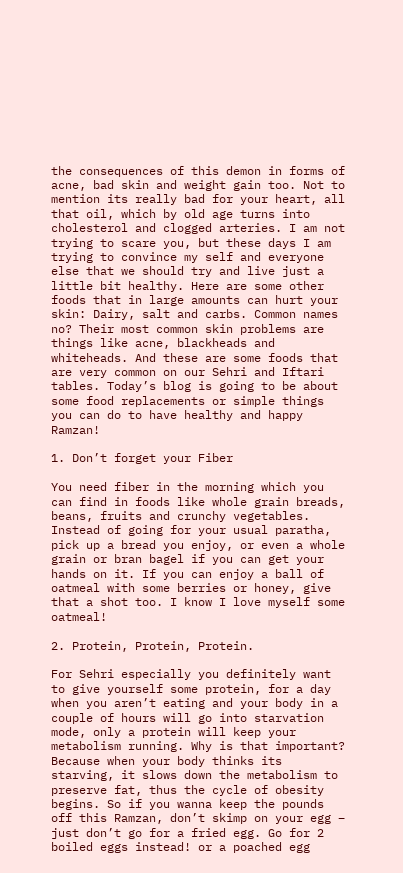the consequences of this demon in forms of acne, bad skin and weight gain too. Not to mention its really bad for your heart, all that oil, which by old age turns into cholesterol and clogged arteries. I am not trying to scare you, but these days I am trying to convince my self and everyone else that we should try and live just a little bit healthy. Here are some other foods that in large amounts can hurt your skin: Dairy, salt and carbs. Common names no? Their most common skin problems are things like acne, blackheads and whiteheads. And these are some foods that are very common on our Sehri and Iftari tables. Today’s blog is going to be about some food replacements or simple things you can do to have healthy and happy Ramzan!

1. Don’t forget your Fiber

You need fiber in the morning which you can find in foods like whole grain breads, beans, fruits and crunchy vegetables. Instead of going for your usual paratha, pick up a bread you enjoy, or even a whole grain or bran bagel if you can get your hands on it. If you can enjoy a ball of oatmeal with some berries or honey, give that a shot too. I know I love myself some oatmeal!

2. Protein, Protein, Protein.

For Sehri especially you definitely want to give yourself some protein, for a day when you aren’t eating and your body in a couple of hours will go into starvation mode, only a protein will keep your metabolism running. Why is that important? Because when your body thinks its starving, it slows down the metabolism to preserve fat, thus the cycle of obesity begins. So if you wanna keep the pounds off this Ramzan, don’t skimp on your egg – just don’t go for a fried egg. Go for 2 boiled eggs instead! or a poached egg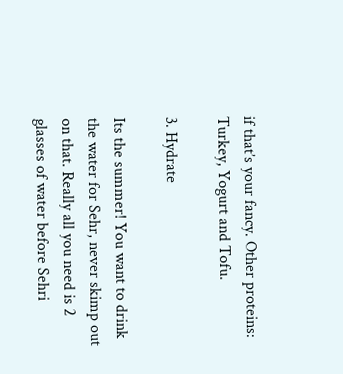if that’s your fancy. Other proteins: Turkey, Yogurt and Tofu.

3. Hydrate

Its the summer! You want to drink the water for Sehr, never skimp out on that. Really all you need is 2 glasses of water before Sehri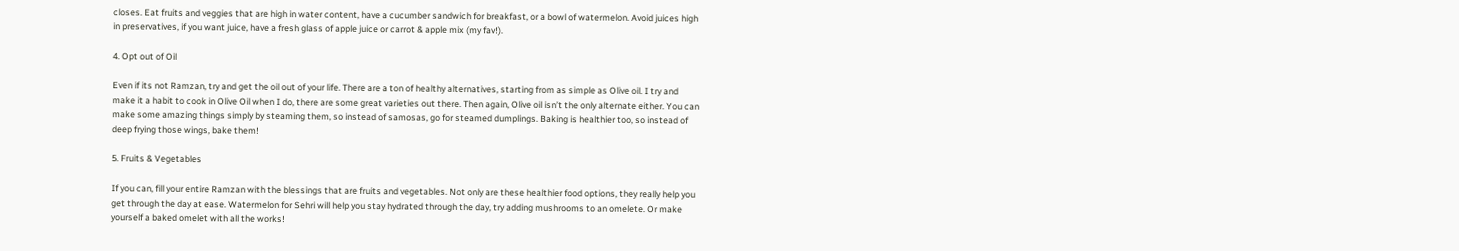closes. Eat fruits and veggies that are high in water content, have a cucumber sandwich for breakfast, or a bowl of watermelon. Avoid juices high in preservatives, if you want juice, have a fresh glass of apple juice or carrot & apple mix (my fav!).

4. Opt out of Oil

Even if its not Ramzan, try and get the oil out of your life. There are a ton of healthy alternatives, starting from as simple as Olive oil. I try and make it a habit to cook in Olive Oil when I do, there are some great varieties out there. Then again, Olive oil isn’t the only alternate either. You can make some amazing things simply by steaming them, so instead of samosas, go for steamed dumplings. Baking is healthier too, so instead of deep frying those wings, bake them!

5. Fruits & Vegetables

If you can, fill your entire Ramzan with the blessings that are fruits and vegetables. Not only are these healthier food options, they really help you get through the day at ease. Watermelon for Sehri will help you stay hydrated through the day, try adding mushrooms to an omelete. Or make yourself a baked omelet with all the works!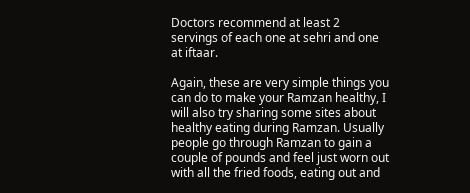Doctors recommend at least 2 servings of each one at sehri and one at iftaar.

Again, these are very simple things you can do to make your Ramzan healthy, I will also try sharing some sites about healthy eating during Ramzan. Usually people go through Ramzan to gain a couple of pounds and feel just worn out with all the fried foods, eating out and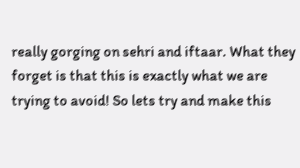really gorging on sehri and iftaar. What they forget is that this is exactly what we are trying to avoid! So lets try and make this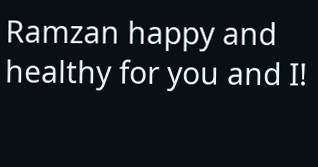Ramzan happy and healthy for you and I!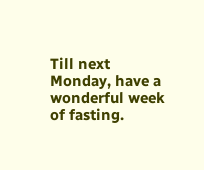Till next Monday, have a wonderful week of fasting.